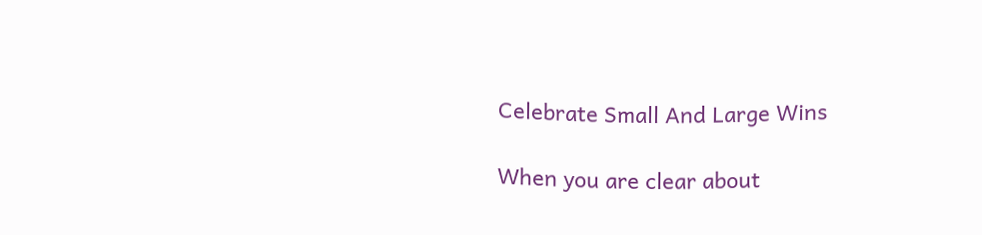Celebrate Small And Large Wins

When you are clear about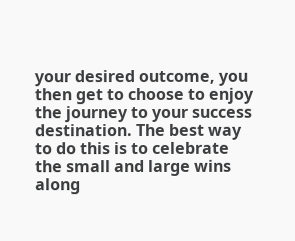your desired outcome, you then get to choose to enjoy the journey to your success destination. The best way to do this is to celebrate the small and large wins along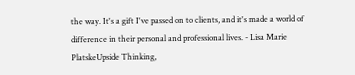the way. It's a gift I've passed on to clients, and it's made a world of difference in their personal and professional lives. - Lisa Marie PlatskeUpside Thinking,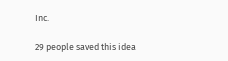Inc.

29 people saved this idea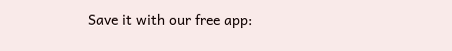Save it with our free app: